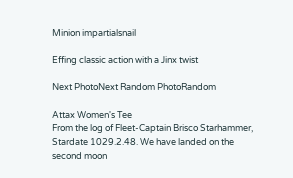Minion impartialsnail

Effing classic action with a Jinx twist

Next PhotoNext Random PhotoRandom

Attax Women's Tee
From the log of Fleet-Captain Brisco Starhammer, Stardate 1029.2.48. We have landed on the second moon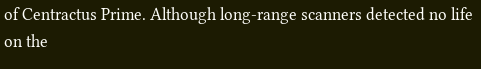of Centractus Prime. Although long-range scanners detected no life on the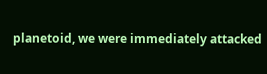planetoid, we were immediately attacked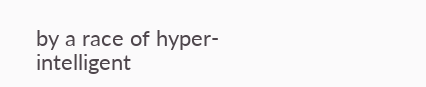by a race of hyper-intelligent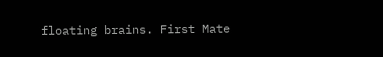floating brains. First Mate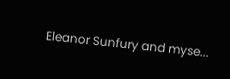Eleanor Sunfury and myse...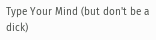Type Your Mind (but don't be a dick)